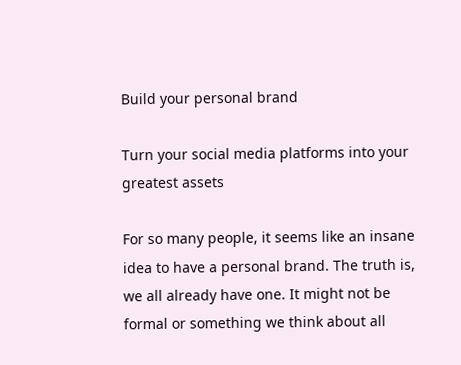Build your personal brand

Turn your social media platforms into your greatest assets

For so many people, it seems like an insane idea to have a personal brand. The truth is, we all already have one. It might not be formal or something we think about all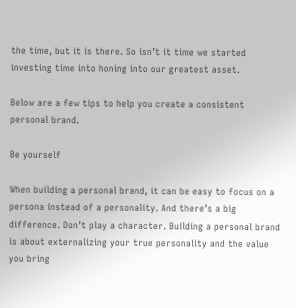the time, but it is there. So isn’t it time we started investing time into honing into our greatest asset.

Below are a few tips to help you create a consistent personal brand.

Be yourself

When building a personal brand, it can be easy to focus on a persona instead of a personality. And there’s a big difference. Don’t play a character. Building a personal brand is about externalizing your true personality and the value you bring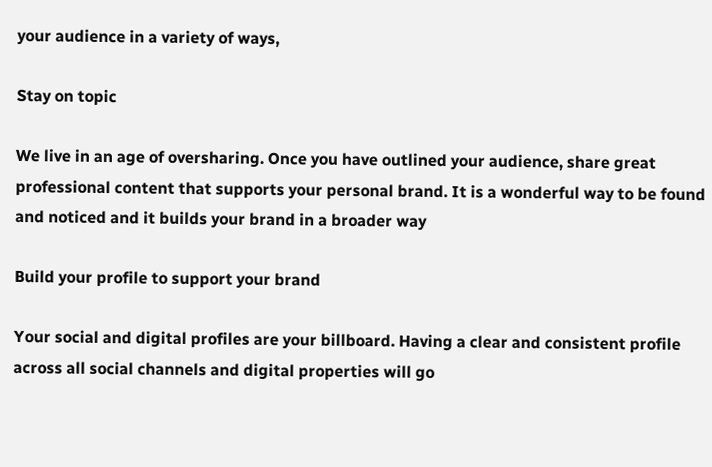your audience in a variety of ways,

Stay on topic

We live in an age of oversharing. Once you have outlined your audience, share great professional content that supports your personal brand. It is a wonderful way to be found and noticed and it builds your brand in a broader way

Build your profile to support your brand

Your social and digital profiles are your billboard. Having a clear and consistent profile across all social channels and digital properties will go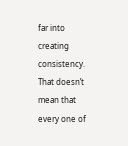far into creating consistency. That doesn’t mean that every one of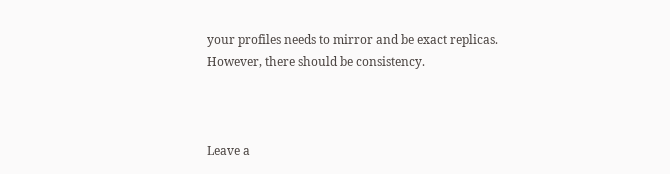your profiles needs to mirror and be exact replicas. However, there should be consistency.



Leave a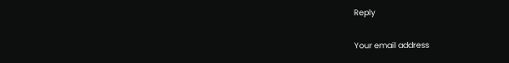Reply

Your email address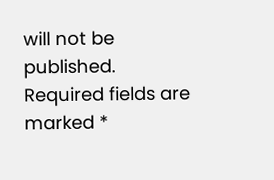will not be published. Required fields are marked *